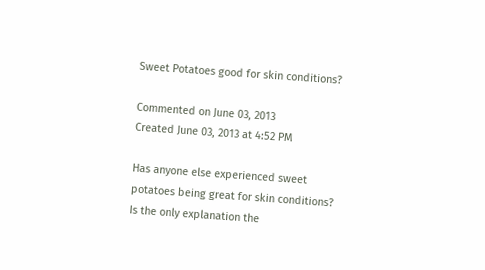Sweet Potatoes good for skin conditions?

Commented on June 03, 2013
Created June 03, 2013 at 4:52 PM

Has anyone else experienced sweet potatoes being great for skin conditions? Is the only explanation the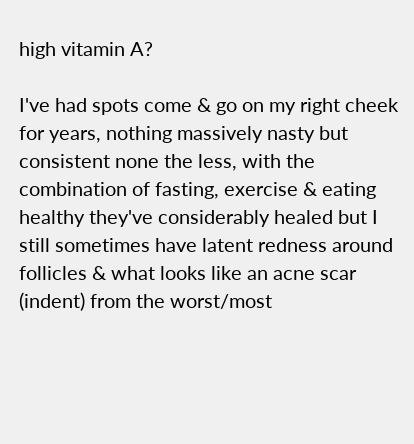high vitamin A?

I've had spots come & go on my right cheek for years, nothing massively nasty but consistent none the less, with the combination of fasting, exercise & eating healthy they've considerably healed but I still sometimes have latent redness around follicles & what looks like an acne scar (indent) from the worst/most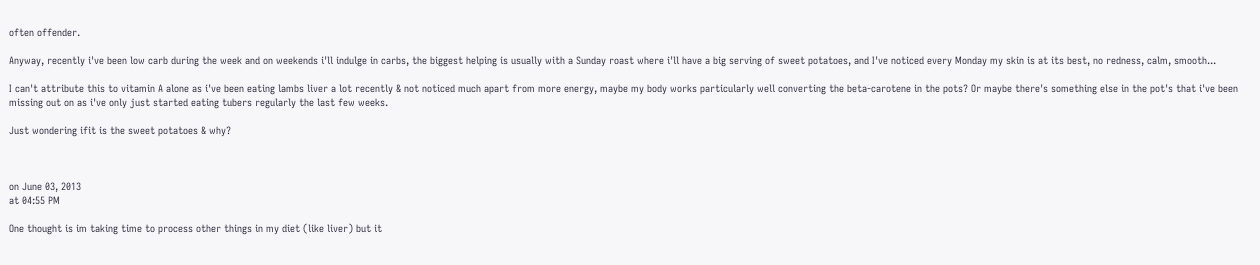often offender.

Anyway, recently i've been low carb during the week and on weekends i'll indulge in carbs, the biggest helping is usually with a Sunday roast where i'll have a big serving of sweet potatoes, and I've noticed every Monday my skin is at its best, no redness, calm, smooth...

I can't attribute this to vitamin A alone as i've been eating lambs liver a lot recently & not noticed much apart from more energy, maybe my body works particularly well converting the beta-carotene in the pots? Or maybe there's something else in the pot's that i've been missing out on as i've only just started eating tubers regularly the last few weeks.

Just wondering ifit is the sweet potatoes & why?



on June 03, 2013
at 04:55 PM

One thought is im taking time to process other things in my diet (like liver) but it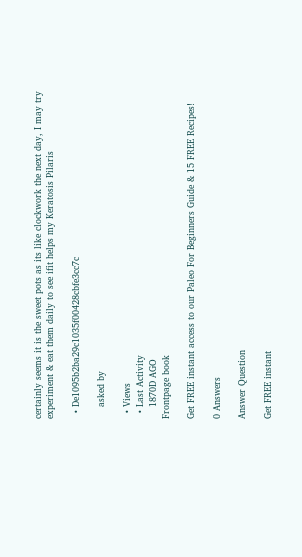certainly seems it is the sweet pots as its like clockwork the next day, I may try experiment & eat them daily to see ifit helps my Keratosis Pilaris

  • De1095b2ba29c1035f00428cbfe3cc7c

    asked by

  • Views
  • Last Activity
    1870D AGO
Frontpage book

Get FREE instant access to our Paleo For Beginners Guide & 15 FREE Recipes!

0 Answers

Answer Question

Get FREE instant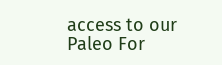access to our
Paleo For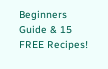Beginners Guide & 15 FREE Recipes!